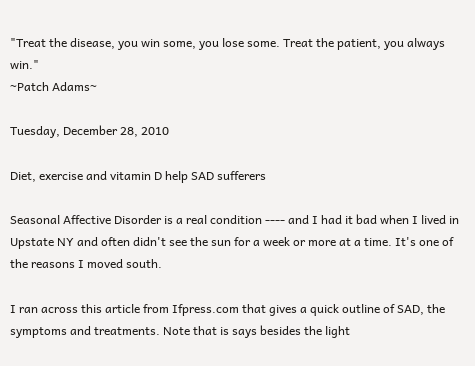"Treat the disease, you win some, you lose some. Treat the patient, you always win."
~Patch Adams~

Tuesday, December 28, 2010

Diet, exercise and vitamin D help SAD sufferers

Seasonal Affective Disorder is a real condition ---- and I had it bad when I lived in Upstate NY and often didn't see the sun for a week or more at a time. It's one of the reasons I moved south.

I ran across this article from Ifpress.com that gives a quick outline of SAD, the symptoms and treatments. Note that is says besides the light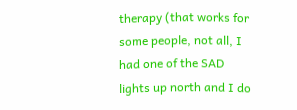therapy (that works for some people, not all, I had one of the SAD lights up north and I do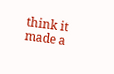think it made a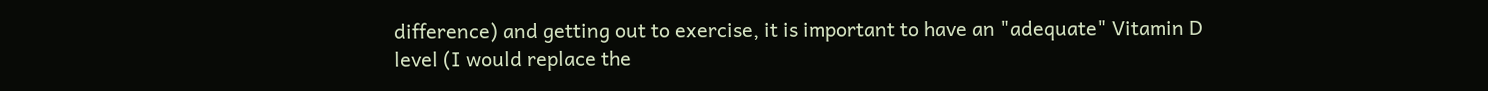difference) and getting out to exercise, it is important to have an "adequate" Vitamin D level (I would replace the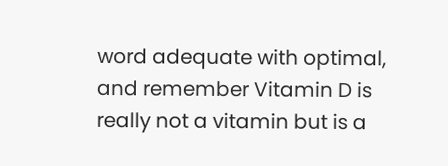word adequate with optimal, and remember Vitamin D is really not a vitamin but is a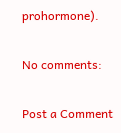prohormone).

No comments:

Post a Comment